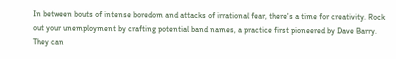In between bouts of intense boredom and attacks of irrational fear, there's a time for creativity. Rock out your unemployment by crafting potential band names, a practice first pioneered by Dave Barry. They can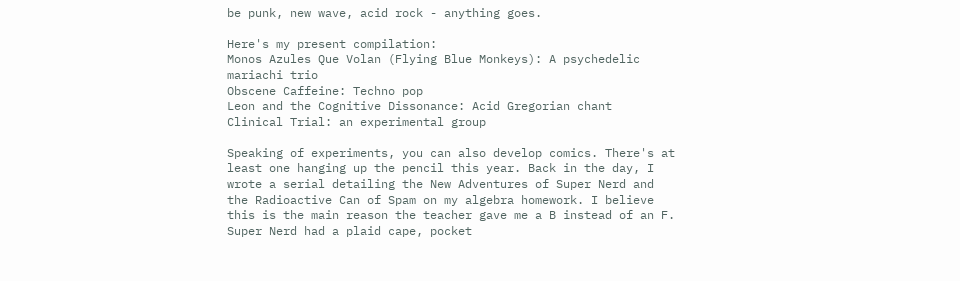be punk, new wave, acid rock - anything goes.

Here's my present compilation:
Monos Azules Que Volan (Flying Blue Monkeys): A psychedelic mariachi trio
Obscene Caffeine: Techno pop
Leon and the Cognitive Dissonance: Acid Gregorian chant
Clinical Trial: an experimental group

Speaking of experiments, you can also develop comics. There's at least one hanging up the pencil this year. Back in the day, I wrote a serial detailing the New Adventures of Super Nerd and the Radioactive Can of Spam on my algebra homework. I believe this is the main reason the teacher gave me a B instead of an F. Super Nerd had a plaid cape, pocket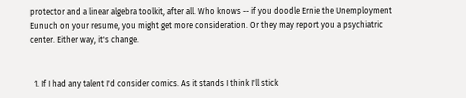protector and a linear algebra toolkit, after all. Who knows -- if you doodle Ernie the Unemployment Eunuch on your resume, you might get more consideration. Or they may report you a psychiatric center. Either way, it's change.


  1. If I had any talent I'd consider comics. As it stands I think I'll stick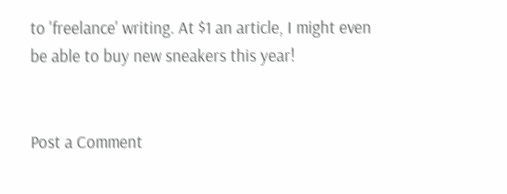to 'freelance' writing. At $1 an article, I might even be able to buy new sneakers this year!


Post a Comment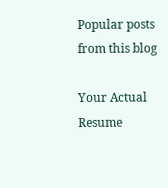Popular posts from this blog

Your Actual Resume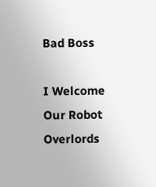Bad Boss

I Welcome Our Robot Overlords